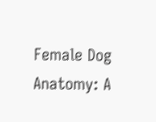Female Dog Anatomy: A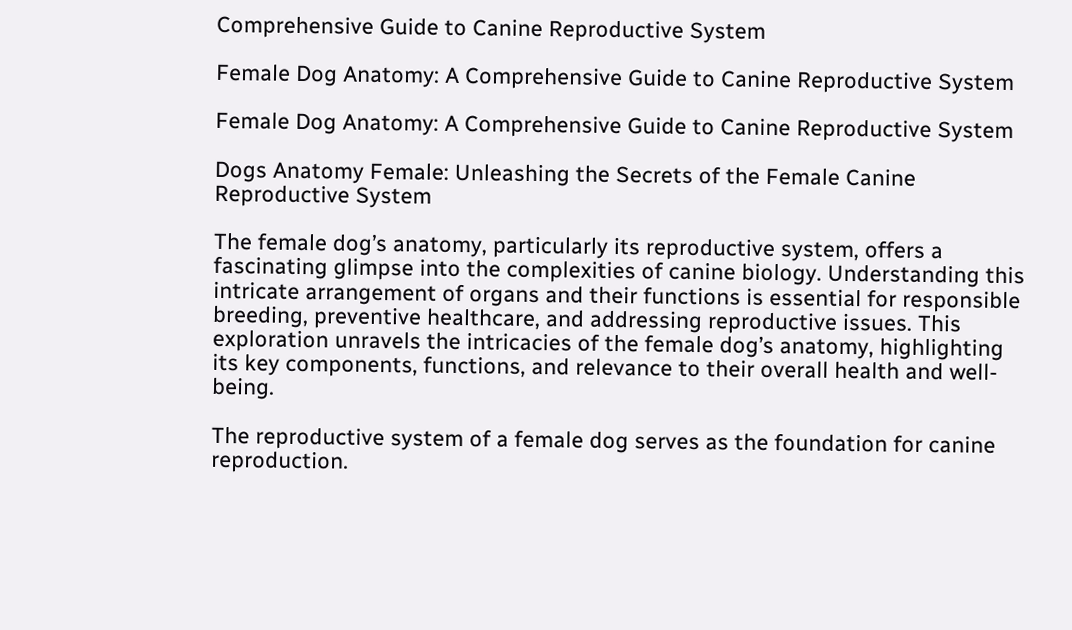Comprehensive Guide to Canine Reproductive System

Female Dog Anatomy: A Comprehensive Guide to Canine Reproductive System

Female Dog Anatomy: A Comprehensive Guide to Canine Reproductive System

Dogs Anatomy Female: Unleashing the Secrets of the Female Canine Reproductive System

The female dog’s anatomy, particularly its reproductive system, offers a fascinating glimpse into the complexities of canine biology. Understanding this intricate arrangement of organs and their functions is essential for responsible breeding, preventive healthcare, and addressing reproductive issues. This exploration unravels the intricacies of the female dog’s anatomy, highlighting its key components, functions, and relevance to their overall health and well-being.

The reproductive system of a female dog serves as the foundation for canine reproduction.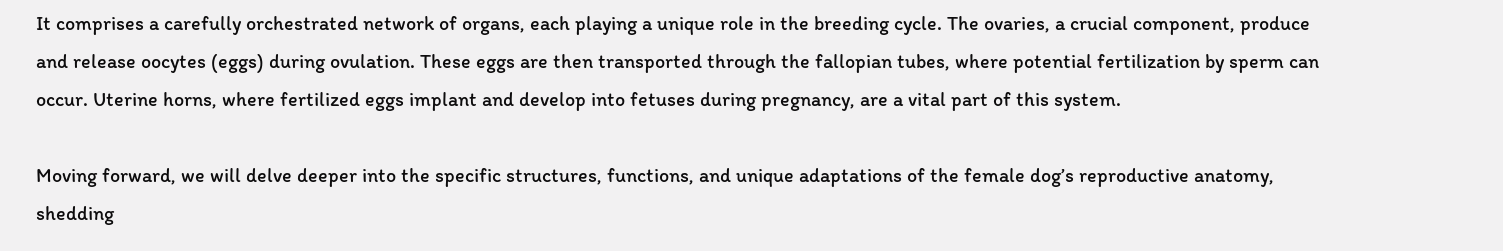It comprises a carefully orchestrated network of organs, each playing a unique role in the breeding cycle. The ovaries, a crucial component, produce and release oocytes (eggs) during ovulation. These eggs are then transported through the fallopian tubes, where potential fertilization by sperm can occur. Uterine horns, where fertilized eggs implant and develop into fetuses during pregnancy, are a vital part of this system.

Moving forward, we will delve deeper into the specific structures, functions, and unique adaptations of the female dog’s reproductive anatomy, shedding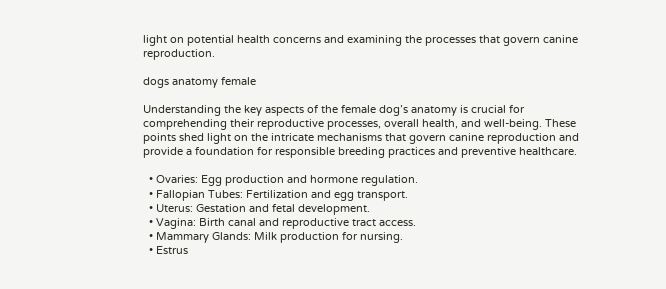light on potential health concerns and examining the processes that govern canine reproduction.

dogs anatomy female

Understanding the key aspects of the female dog’s anatomy is crucial for comprehending their reproductive processes, overall health, and well-being. These points shed light on the intricate mechanisms that govern canine reproduction and provide a foundation for responsible breeding practices and preventive healthcare.

  • Ovaries: Egg production and hormone regulation.
  • Fallopian Tubes: Fertilization and egg transport.
  • Uterus: Gestation and fetal development.
  • Vagina: Birth canal and reproductive tract access.
  • Mammary Glands: Milk production for nursing.
  • Estrus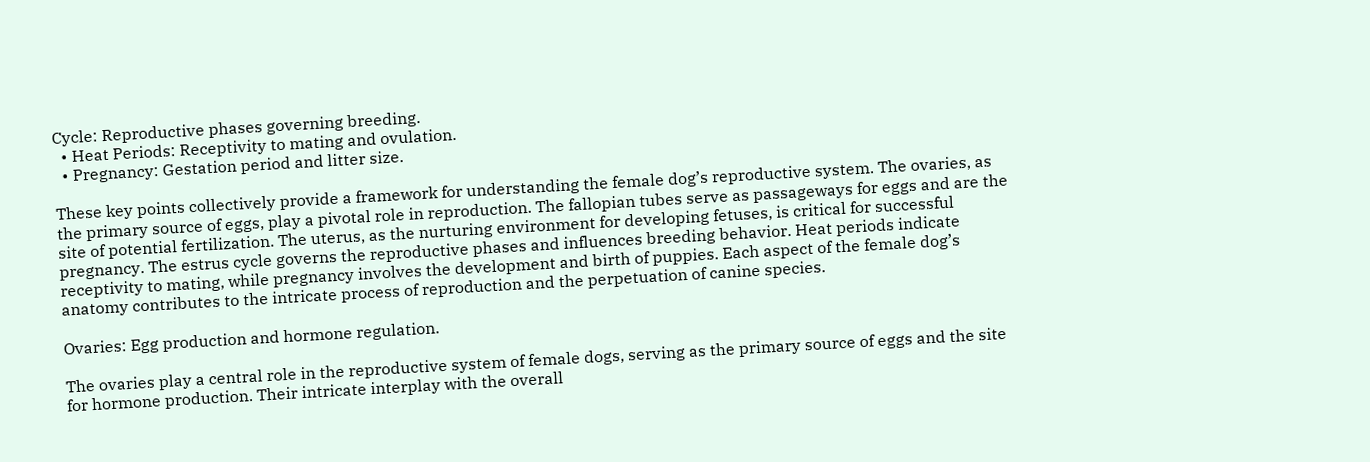Cycle: Reproductive phases governing breeding.
  • Heat Periods: Receptivity to mating and ovulation.
  • Pregnancy: Gestation period and litter size.

These key points collectively provide a framework for understanding the female dog’s reproductive system. The ovaries, as the primary source of eggs, play a pivotal role in reproduction. The fallopian tubes serve as passageways for eggs and are the site of potential fertilization. The uterus, as the nurturing environment for developing fetuses, is critical for successful pregnancy. The estrus cycle governs the reproductive phases and influences breeding behavior. Heat periods indicate receptivity to mating, while pregnancy involves the development and birth of puppies. Each aspect of the female dog’s anatomy contributes to the intricate process of reproduction and the perpetuation of canine species.

Ovaries: Egg production and hormone regulation.

The ovaries play a central role in the reproductive system of female dogs, serving as the primary source of eggs and the site for hormone production. Their intricate interplay with the overall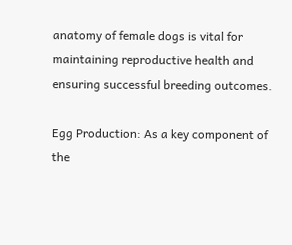anatomy of female dogs is vital for maintaining reproductive health and ensuring successful breeding outcomes.

Egg Production: As a key component of the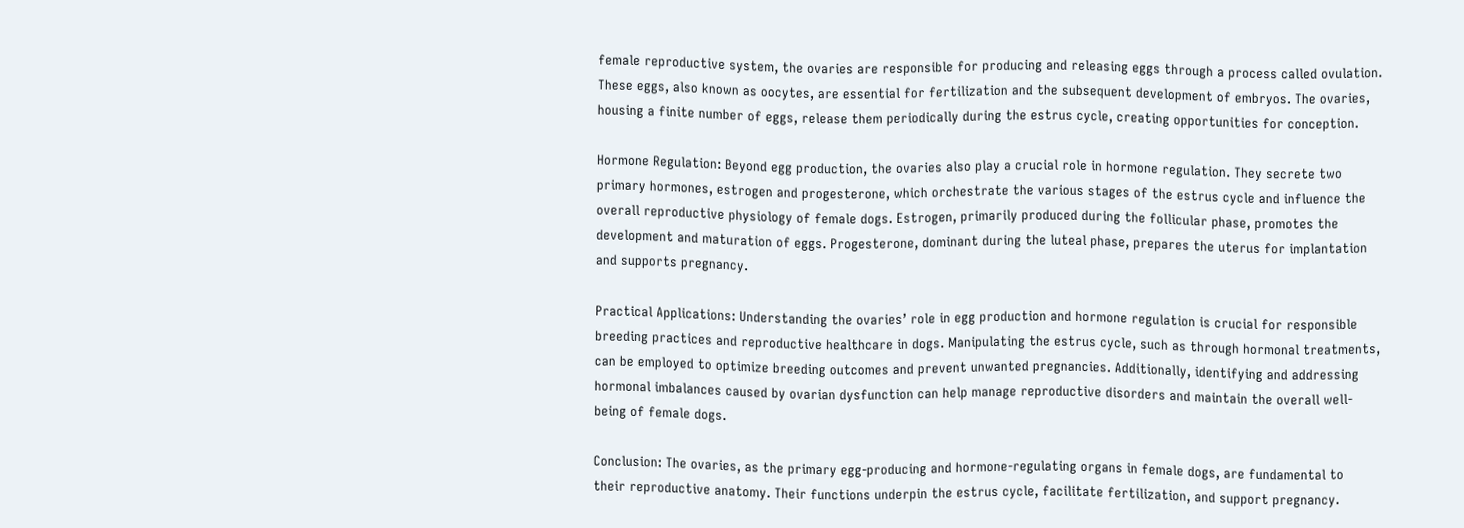female reproductive system, the ovaries are responsible for producing and releasing eggs through a process called ovulation. These eggs, also known as oocytes, are essential for fertilization and the subsequent development of embryos. The ovaries, housing a finite number of eggs, release them periodically during the estrus cycle, creating opportunities for conception.

Hormone Regulation: Beyond egg production, the ovaries also play a crucial role in hormone regulation. They secrete two primary hormones, estrogen and progesterone, which orchestrate the various stages of the estrus cycle and influence the overall reproductive physiology of female dogs. Estrogen, primarily produced during the follicular phase, promotes the development and maturation of eggs. Progesterone, dominant during the luteal phase, prepares the uterus for implantation and supports pregnancy.

Practical Applications: Understanding the ovaries’ role in egg production and hormone regulation is crucial for responsible breeding practices and reproductive healthcare in dogs. Manipulating the estrus cycle, such as through hormonal treatments, can be employed to optimize breeding outcomes and prevent unwanted pregnancies. Additionally, identifying and addressing hormonal imbalances caused by ovarian dysfunction can help manage reproductive disorders and maintain the overall well-being of female dogs.

Conclusion: The ovaries, as the primary egg-producing and hormone-regulating organs in female dogs, are fundamental to their reproductive anatomy. Their functions underpin the estrus cycle, facilitate fertilization, and support pregnancy.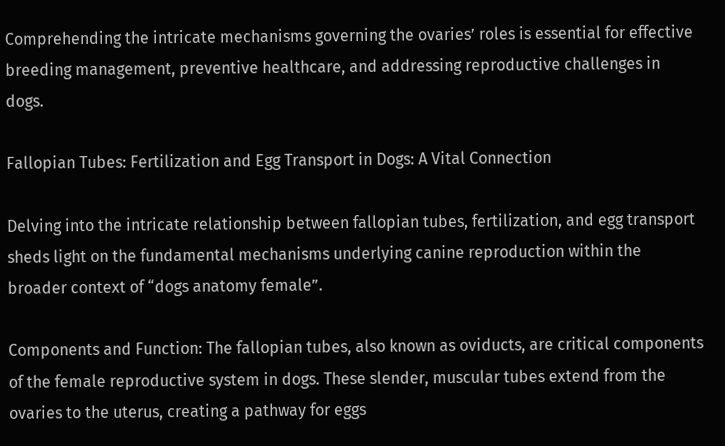Comprehending the intricate mechanisms governing the ovaries’ roles is essential for effective breeding management, preventive healthcare, and addressing reproductive challenges in dogs.

Fallopian Tubes: Fertilization and Egg Transport in Dogs: A Vital Connection

Delving into the intricate relationship between fallopian tubes, fertilization, and egg transport sheds light on the fundamental mechanisms underlying canine reproduction within the broader context of “dogs anatomy female”.

Components and Function: The fallopian tubes, also known as oviducts, are critical components of the female reproductive system in dogs. These slender, muscular tubes extend from the ovaries to the uterus, creating a pathway for eggs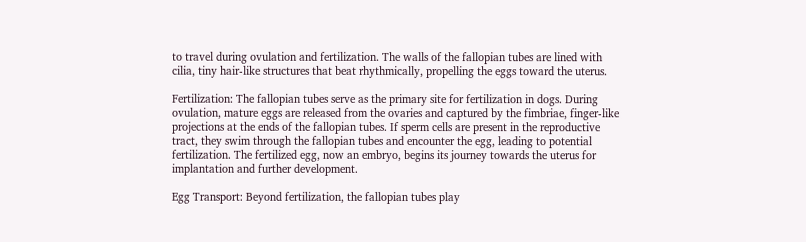to travel during ovulation and fertilization. The walls of the fallopian tubes are lined with cilia, tiny hair-like structures that beat rhythmically, propelling the eggs toward the uterus.

Fertilization: The fallopian tubes serve as the primary site for fertilization in dogs. During ovulation, mature eggs are released from the ovaries and captured by the fimbriae, finger-like projections at the ends of the fallopian tubes. If sperm cells are present in the reproductive tract, they swim through the fallopian tubes and encounter the egg, leading to potential fertilization. The fertilized egg, now an embryo, begins its journey towards the uterus for implantation and further development.

Egg Transport: Beyond fertilization, the fallopian tubes play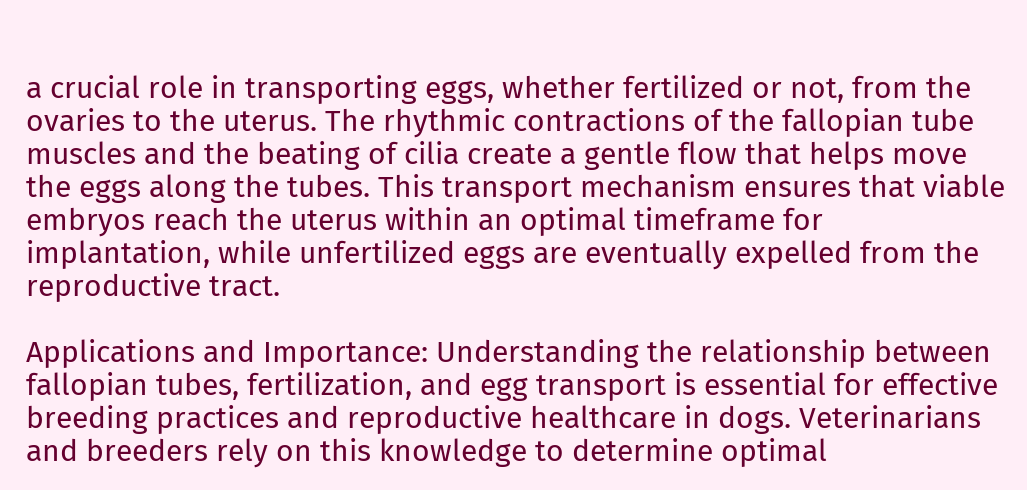a crucial role in transporting eggs, whether fertilized or not, from the ovaries to the uterus. The rhythmic contractions of the fallopian tube muscles and the beating of cilia create a gentle flow that helps move the eggs along the tubes. This transport mechanism ensures that viable embryos reach the uterus within an optimal timeframe for implantation, while unfertilized eggs are eventually expelled from the reproductive tract.

Applications and Importance: Understanding the relationship between fallopian tubes, fertilization, and egg transport is essential for effective breeding practices and reproductive healthcare in dogs. Veterinarians and breeders rely on this knowledge to determine optimal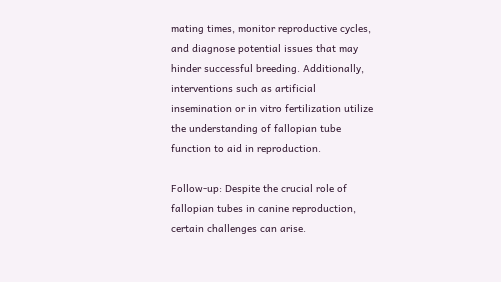mating times, monitor reproductive cycles, and diagnose potential issues that may hinder successful breeding. Additionally, interventions such as artificial insemination or in vitro fertilization utilize the understanding of fallopian tube function to aid in reproduction.

Follow-up: Despite the crucial role of fallopian tubes in canine reproduction, certain challenges can arise.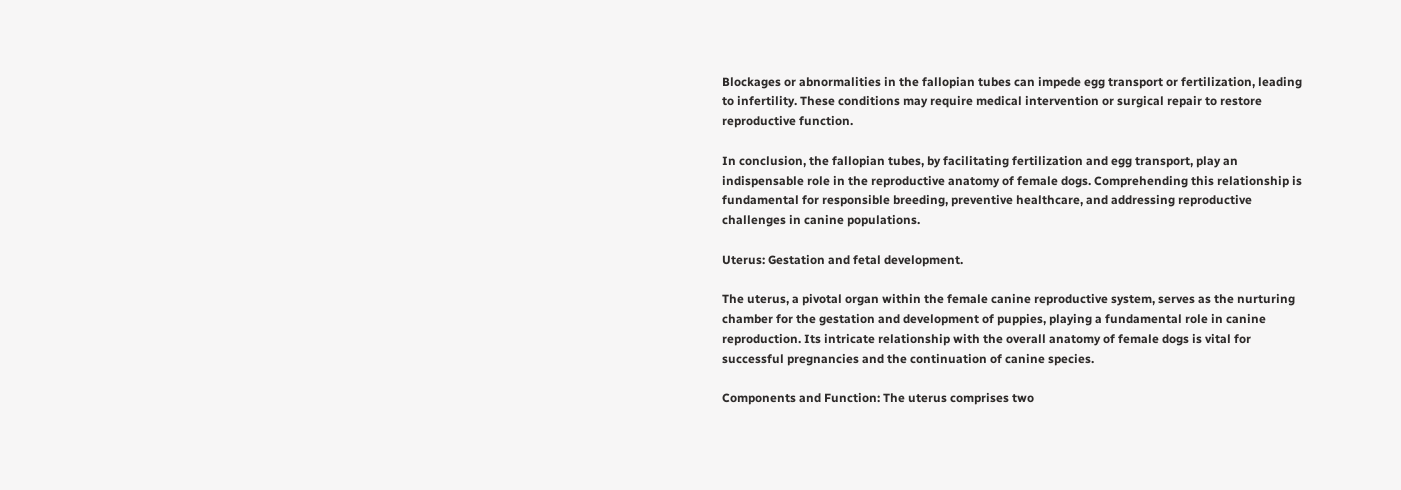Blockages or abnormalities in the fallopian tubes can impede egg transport or fertilization, leading to infertility. These conditions may require medical intervention or surgical repair to restore reproductive function.

In conclusion, the fallopian tubes, by facilitating fertilization and egg transport, play an indispensable role in the reproductive anatomy of female dogs. Comprehending this relationship is fundamental for responsible breeding, preventive healthcare, and addressing reproductive challenges in canine populations.

Uterus: Gestation and fetal development.

The uterus, a pivotal organ within the female canine reproductive system, serves as the nurturing chamber for the gestation and development of puppies, playing a fundamental role in canine reproduction. Its intricate relationship with the overall anatomy of female dogs is vital for successful pregnancies and the continuation of canine species.

Components and Function: The uterus comprises two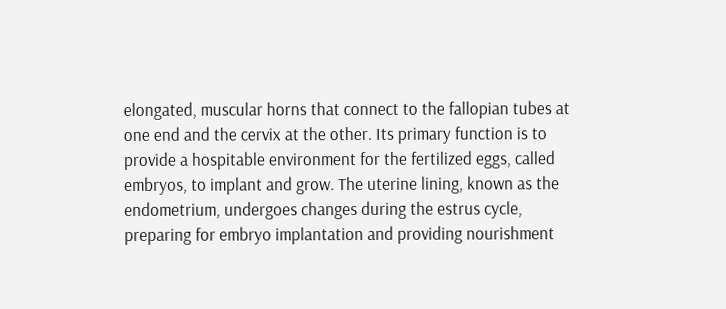elongated, muscular horns that connect to the fallopian tubes at one end and the cervix at the other. Its primary function is to provide a hospitable environment for the fertilized eggs, called embryos, to implant and grow. The uterine lining, known as the endometrium, undergoes changes during the estrus cycle, preparing for embryo implantation and providing nourishment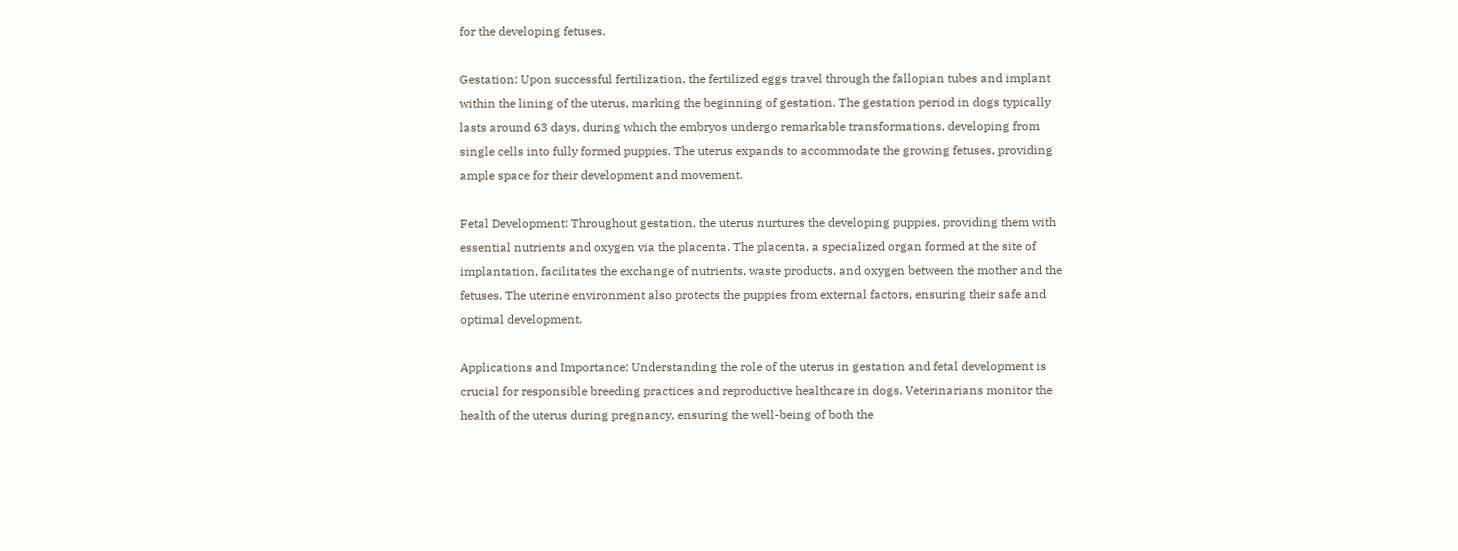for the developing fetuses.

Gestation: Upon successful fertilization, the fertilized eggs travel through the fallopian tubes and implant within the lining of the uterus, marking the beginning of gestation. The gestation period in dogs typically lasts around 63 days, during which the embryos undergo remarkable transformations, developing from single cells into fully formed puppies. The uterus expands to accommodate the growing fetuses, providing ample space for their development and movement.

Fetal Development: Throughout gestation, the uterus nurtures the developing puppies, providing them with essential nutrients and oxygen via the placenta. The placenta, a specialized organ formed at the site of implantation, facilitates the exchange of nutrients, waste products, and oxygen between the mother and the fetuses. The uterine environment also protects the puppies from external factors, ensuring their safe and optimal development.

Applications and Importance: Understanding the role of the uterus in gestation and fetal development is crucial for responsible breeding practices and reproductive healthcare in dogs. Veterinarians monitor the health of the uterus during pregnancy, ensuring the well-being of both the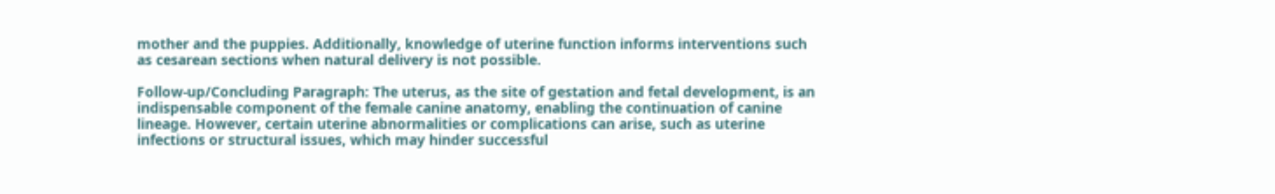mother and the puppies. Additionally, knowledge of uterine function informs interventions such as cesarean sections when natural delivery is not possible.

Follow-up/Concluding Paragraph: The uterus, as the site of gestation and fetal development, is an indispensable component of the female canine anatomy, enabling the continuation of canine lineage. However, certain uterine abnormalities or complications can arise, such as uterine infections or structural issues, which may hinder successful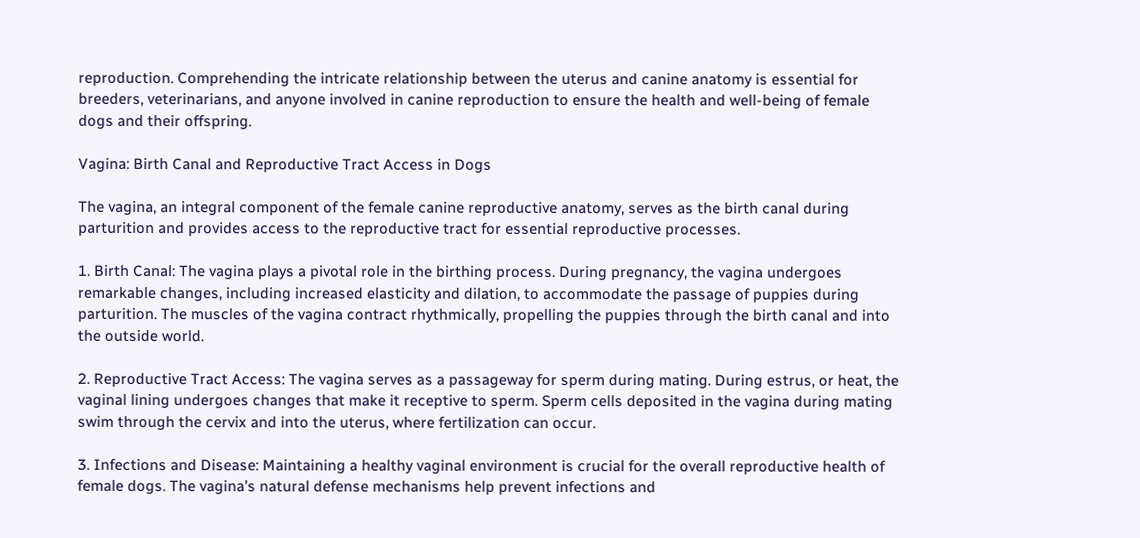reproduction. Comprehending the intricate relationship between the uterus and canine anatomy is essential for breeders, veterinarians, and anyone involved in canine reproduction to ensure the health and well-being of female dogs and their offspring.

Vagina: Birth Canal and Reproductive Tract Access in Dogs

The vagina, an integral component of the female canine reproductive anatomy, serves as the birth canal during parturition and provides access to the reproductive tract for essential reproductive processes.

1. Birth Canal: The vagina plays a pivotal role in the birthing process. During pregnancy, the vagina undergoes remarkable changes, including increased elasticity and dilation, to accommodate the passage of puppies during parturition. The muscles of the vagina contract rhythmically, propelling the puppies through the birth canal and into the outside world.

2. Reproductive Tract Access: The vagina serves as a passageway for sperm during mating. During estrus, or heat, the vaginal lining undergoes changes that make it receptive to sperm. Sperm cells deposited in the vagina during mating swim through the cervix and into the uterus, where fertilization can occur.

3. Infections and Disease: Maintaining a healthy vaginal environment is crucial for the overall reproductive health of female dogs. The vagina’s natural defense mechanisms help prevent infections and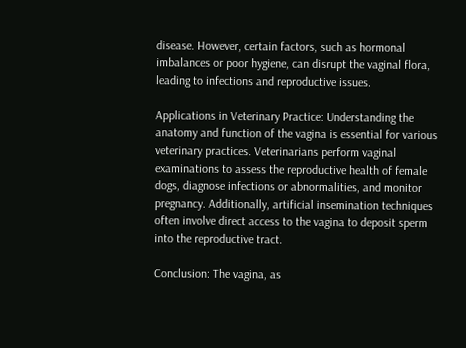disease. However, certain factors, such as hormonal imbalances or poor hygiene, can disrupt the vaginal flora, leading to infections and reproductive issues.

Applications in Veterinary Practice: Understanding the anatomy and function of the vagina is essential for various veterinary practices. Veterinarians perform vaginal examinations to assess the reproductive health of female dogs, diagnose infections or abnormalities, and monitor pregnancy. Additionally, artificial insemination techniques often involve direct access to the vagina to deposit sperm into the reproductive tract.

Conclusion: The vagina, as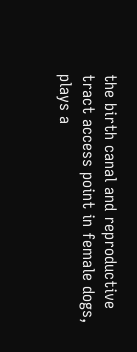the birth canal and reproductive tract access point in female dogs, plays a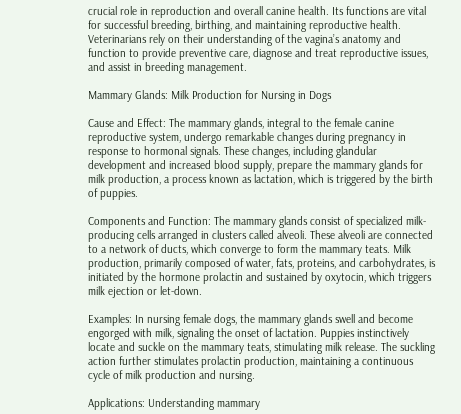crucial role in reproduction and overall canine health. Its functions are vital for successful breeding, birthing, and maintaining reproductive health. Veterinarians rely on their understanding of the vagina’s anatomy and function to provide preventive care, diagnose and treat reproductive issues, and assist in breeding management.

Mammary Glands: Milk Production for Nursing in Dogs

Cause and Effect: The mammary glands, integral to the female canine reproductive system, undergo remarkable changes during pregnancy in response to hormonal signals. These changes, including glandular development and increased blood supply, prepare the mammary glands for milk production, a process known as lactation, which is triggered by the birth of puppies.

Components and Function: The mammary glands consist of specialized milk-producing cells arranged in clusters called alveoli. These alveoli are connected to a network of ducts, which converge to form the mammary teats. Milk production, primarily composed of water, fats, proteins, and carbohydrates, is initiated by the hormone prolactin and sustained by oxytocin, which triggers milk ejection or let-down.

Examples: In nursing female dogs, the mammary glands swell and become engorged with milk, signaling the onset of lactation. Puppies instinctively locate and suckle on the mammary teats, stimulating milk release. The suckling action further stimulates prolactin production, maintaining a continuous cycle of milk production and nursing.

Applications: Understanding mammary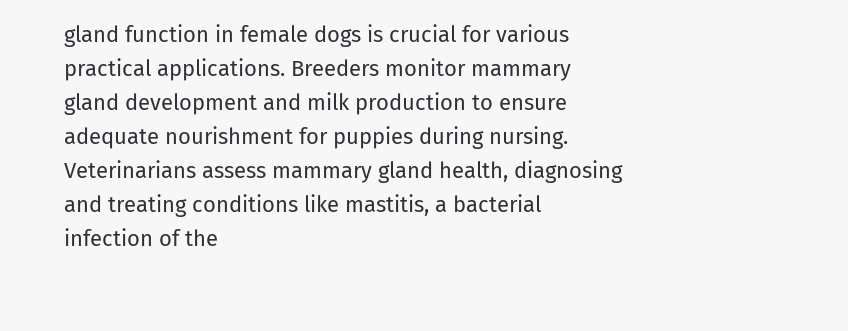gland function in female dogs is crucial for various practical applications. Breeders monitor mammary gland development and milk production to ensure adequate nourishment for puppies during nursing. Veterinarians assess mammary gland health, diagnosing and treating conditions like mastitis, a bacterial infection of the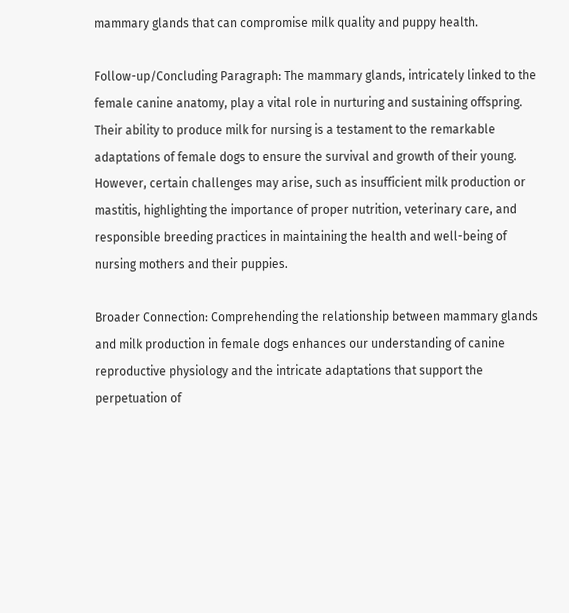mammary glands that can compromise milk quality and puppy health.

Follow-up/Concluding Paragraph: The mammary glands, intricately linked to the female canine anatomy, play a vital role in nurturing and sustaining offspring. Their ability to produce milk for nursing is a testament to the remarkable adaptations of female dogs to ensure the survival and growth of their young. However, certain challenges may arise, such as insufficient milk production or mastitis, highlighting the importance of proper nutrition, veterinary care, and responsible breeding practices in maintaining the health and well-being of nursing mothers and their puppies.

Broader Connection: Comprehending the relationship between mammary glands and milk production in female dogs enhances our understanding of canine reproductive physiology and the intricate adaptations that support the perpetuation of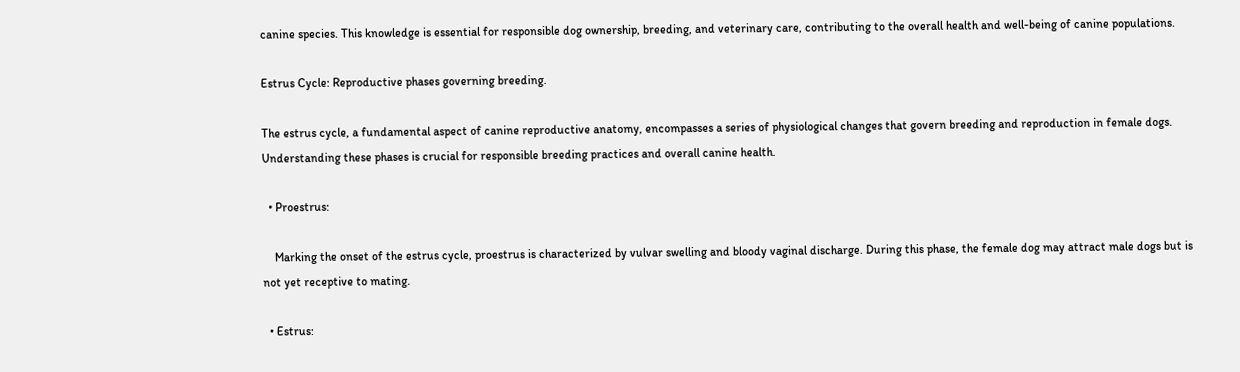canine species. This knowledge is essential for responsible dog ownership, breeding, and veterinary care, contributing to the overall health and well-being of canine populations.

Estrus Cycle: Reproductive phases governing breeding.

The estrus cycle, a fundamental aspect of canine reproductive anatomy, encompasses a series of physiological changes that govern breeding and reproduction in female dogs. Understanding these phases is crucial for responsible breeding practices and overall canine health.

  • Proestrus:

    Marking the onset of the estrus cycle, proestrus is characterized by vulvar swelling and bloody vaginal discharge. During this phase, the female dog may attract male dogs but is not yet receptive to mating.

  • Estrus: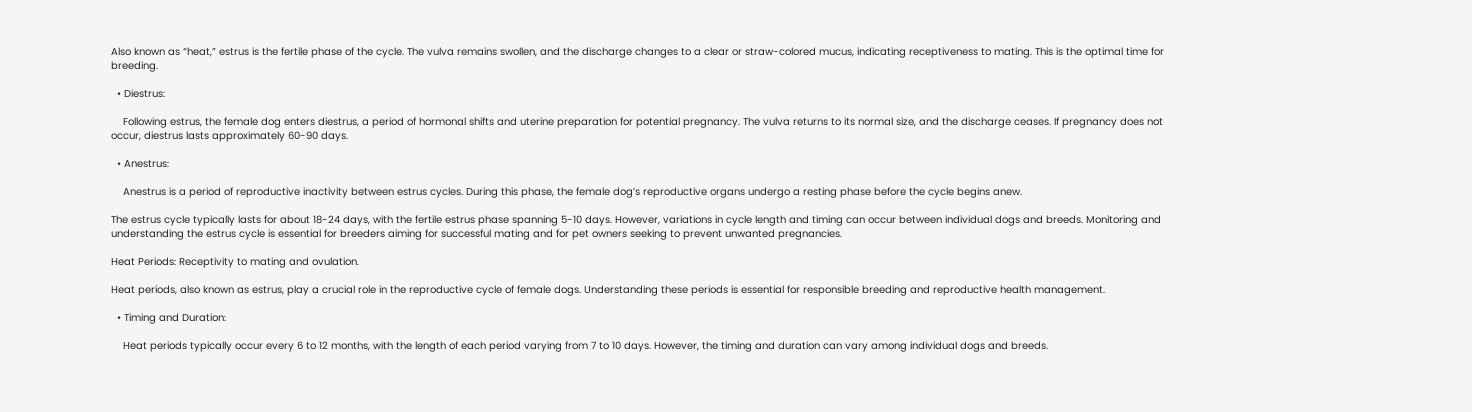Also known as “heat,” estrus is the fertile phase of the cycle. The vulva remains swollen, and the discharge changes to a clear or straw-colored mucus, indicating receptiveness to mating. This is the optimal time for breeding.

  • Diestrus:

    Following estrus, the female dog enters diestrus, a period of hormonal shifts and uterine preparation for potential pregnancy. The vulva returns to its normal size, and the discharge ceases. If pregnancy does not occur, diestrus lasts approximately 60-90 days.

  • Anestrus:

    Anestrus is a period of reproductive inactivity between estrus cycles. During this phase, the female dog’s reproductive organs undergo a resting phase before the cycle begins anew.

The estrus cycle typically lasts for about 18-24 days, with the fertile estrus phase spanning 5-10 days. However, variations in cycle length and timing can occur between individual dogs and breeds. Monitoring and understanding the estrus cycle is essential for breeders aiming for successful mating and for pet owners seeking to prevent unwanted pregnancies.

Heat Periods: Receptivity to mating and ovulation.

Heat periods, also known as estrus, play a crucial role in the reproductive cycle of female dogs. Understanding these periods is essential for responsible breeding and reproductive health management.

  • Timing and Duration:

    Heat periods typically occur every 6 to 12 months, with the length of each period varying from 7 to 10 days. However, the timing and duration can vary among individual dogs and breeds.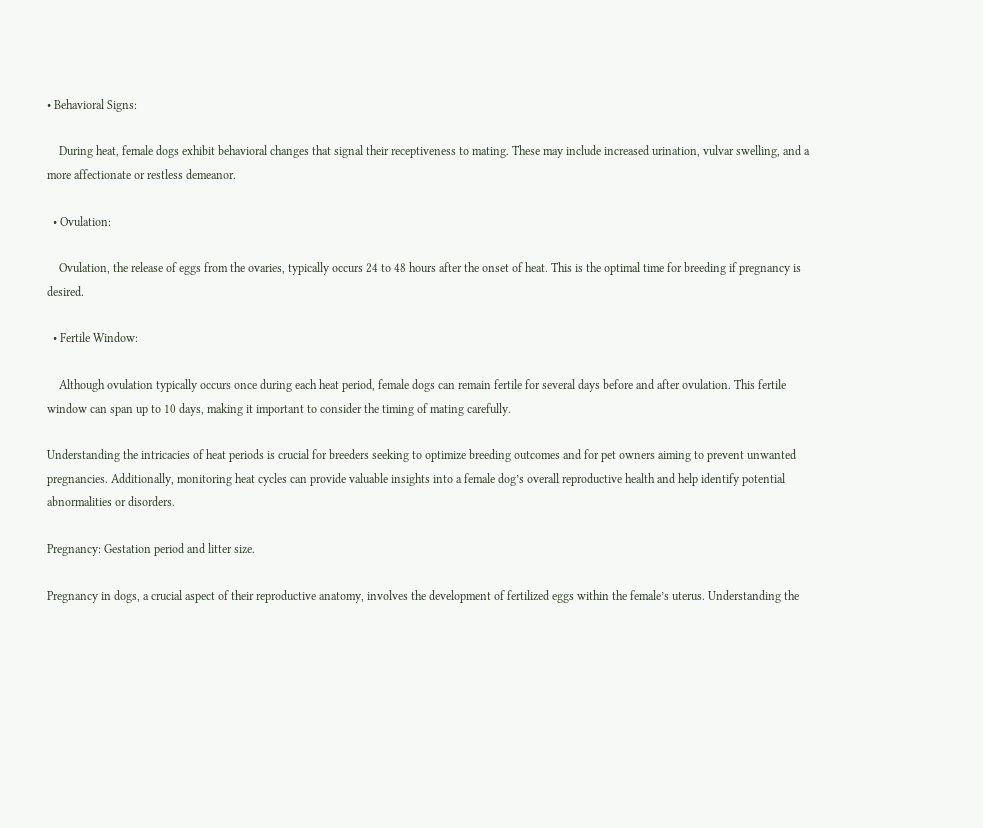• Behavioral Signs:

    During heat, female dogs exhibit behavioral changes that signal their receptiveness to mating. These may include increased urination, vulvar swelling, and a more affectionate or restless demeanor.

  • Ovulation:

    Ovulation, the release of eggs from the ovaries, typically occurs 24 to 48 hours after the onset of heat. This is the optimal time for breeding if pregnancy is desired.

  • Fertile Window:

    Although ovulation typically occurs once during each heat period, female dogs can remain fertile for several days before and after ovulation. This fertile window can span up to 10 days, making it important to consider the timing of mating carefully.

Understanding the intricacies of heat periods is crucial for breeders seeking to optimize breeding outcomes and for pet owners aiming to prevent unwanted pregnancies. Additionally, monitoring heat cycles can provide valuable insights into a female dog’s overall reproductive health and help identify potential abnormalities or disorders.

Pregnancy: Gestation period and litter size.

Pregnancy in dogs, a crucial aspect of their reproductive anatomy, involves the development of fertilized eggs within the female’s uterus. Understanding the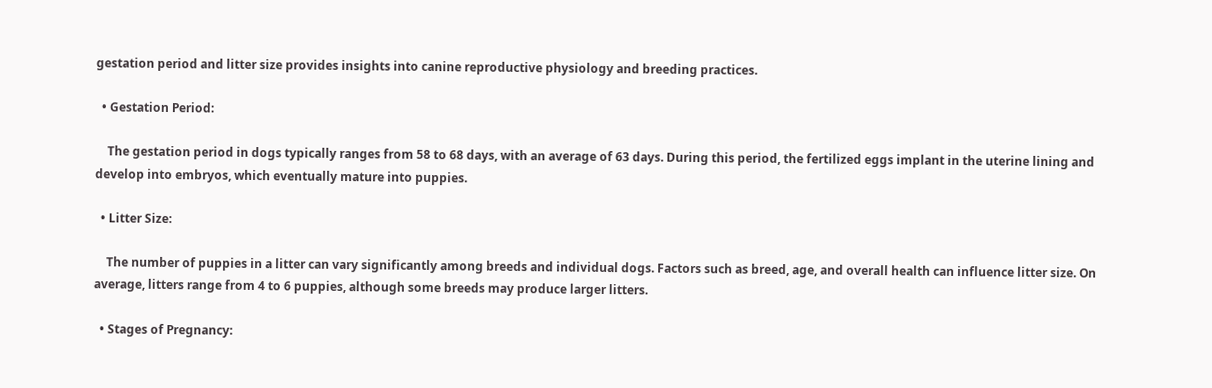gestation period and litter size provides insights into canine reproductive physiology and breeding practices.

  • Gestation Period:

    The gestation period in dogs typically ranges from 58 to 68 days, with an average of 63 days. During this period, the fertilized eggs implant in the uterine lining and develop into embryos, which eventually mature into puppies.

  • Litter Size:

    The number of puppies in a litter can vary significantly among breeds and individual dogs. Factors such as breed, age, and overall health can influence litter size. On average, litters range from 4 to 6 puppies, although some breeds may produce larger litters.

  • Stages of Pregnancy: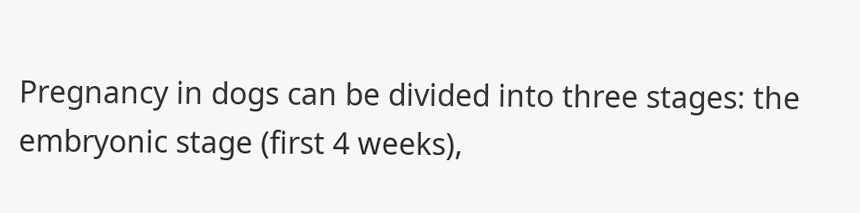Pregnancy in dogs can be divided into three stages: the embryonic stage (first 4 weeks),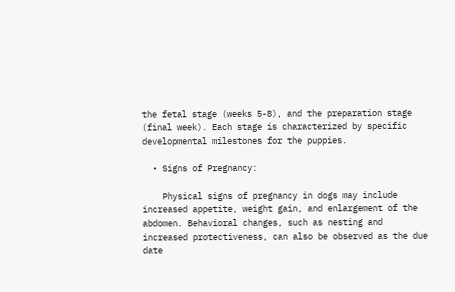the fetal stage (weeks 5-8), and the preparation stage (final week). Each stage is characterized by specific developmental milestones for the puppies.

  • Signs of Pregnancy:

    Physical signs of pregnancy in dogs may include increased appetite, weight gain, and enlargement of the abdomen. Behavioral changes, such as nesting and increased protectiveness, can also be observed as the due date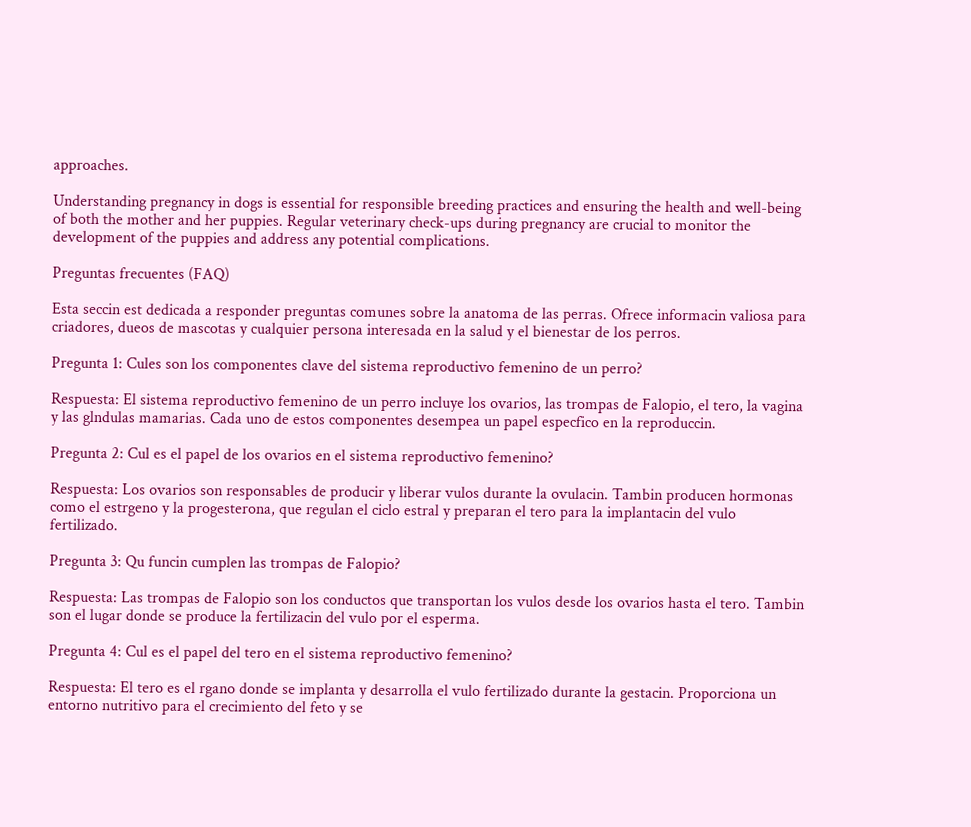approaches.

Understanding pregnancy in dogs is essential for responsible breeding practices and ensuring the health and well-being of both the mother and her puppies. Regular veterinary check-ups during pregnancy are crucial to monitor the development of the puppies and address any potential complications.

Preguntas frecuentes (FAQ)

Esta seccin est dedicada a responder preguntas comunes sobre la anatoma de las perras. Ofrece informacin valiosa para criadores, dueos de mascotas y cualquier persona interesada en la salud y el bienestar de los perros.

Pregunta 1: Cules son los componentes clave del sistema reproductivo femenino de un perro?

Respuesta: El sistema reproductivo femenino de un perro incluye los ovarios, las trompas de Falopio, el tero, la vagina y las glndulas mamarias. Cada uno de estos componentes desempea un papel especfico en la reproduccin.

Pregunta 2: Cul es el papel de los ovarios en el sistema reproductivo femenino?

Respuesta: Los ovarios son responsables de producir y liberar vulos durante la ovulacin. Tambin producen hormonas como el estrgeno y la progesterona, que regulan el ciclo estral y preparan el tero para la implantacin del vulo fertilizado.

Pregunta 3: Qu funcin cumplen las trompas de Falopio?

Respuesta: Las trompas de Falopio son los conductos que transportan los vulos desde los ovarios hasta el tero. Tambin son el lugar donde se produce la fertilizacin del vulo por el esperma.

Pregunta 4: Cul es el papel del tero en el sistema reproductivo femenino?

Respuesta: El tero es el rgano donde se implanta y desarrolla el vulo fertilizado durante la gestacin. Proporciona un entorno nutritivo para el crecimiento del feto y se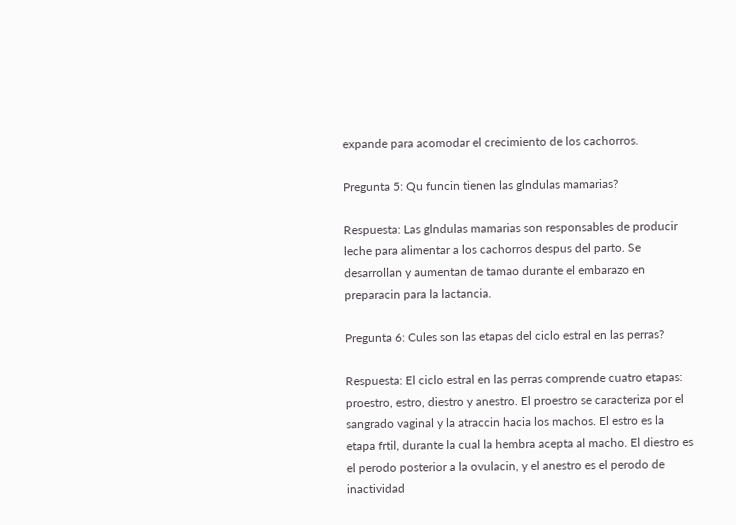expande para acomodar el crecimiento de los cachorros.

Pregunta 5: Qu funcin tienen las glndulas mamarias?

Respuesta: Las glndulas mamarias son responsables de producir leche para alimentar a los cachorros despus del parto. Se desarrollan y aumentan de tamao durante el embarazo en preparacin para la lactancia.

Pregunta 6: Cules son las etapas del ciclo estral en las perras?

Respuesta: El ciclo estral en las perras comprende cuatro etapas: proestro, estro, diestro y anestro. El proestro se caracteriza por el sangrado vaginal y la atraccin hacia los machos. El estro es la etapa frtil, durante la cual la hembra acepta al macho. El diestro es el perodo posterior a la ovulacin, y el anestro es el perodo de inactividad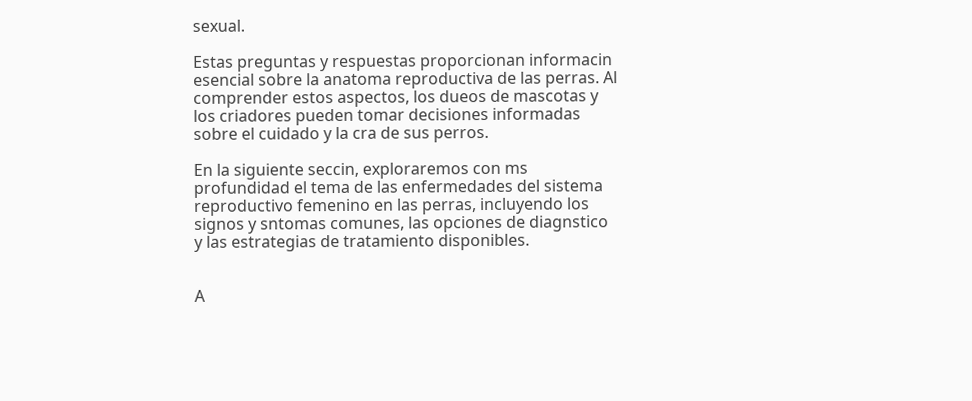sexual.

Estas preguntas y respuestas proporcionan informacin esencial sobre la anatoma reproductiva de las perras. Al comprender estos aspectos, los dueos de mascotas y los criadores pueden tomar decisiones informadas sobre el cuidado y la cra de sus perros.

En la siguiente seccin, exploraremos con ms profundidad el tema de las enfermedades del sistema reproductivo femenino en las perras, incluyendo los signos y sntomas comunes, las opciones de diagnstico y las estrategias de tratamiento disponibles.


A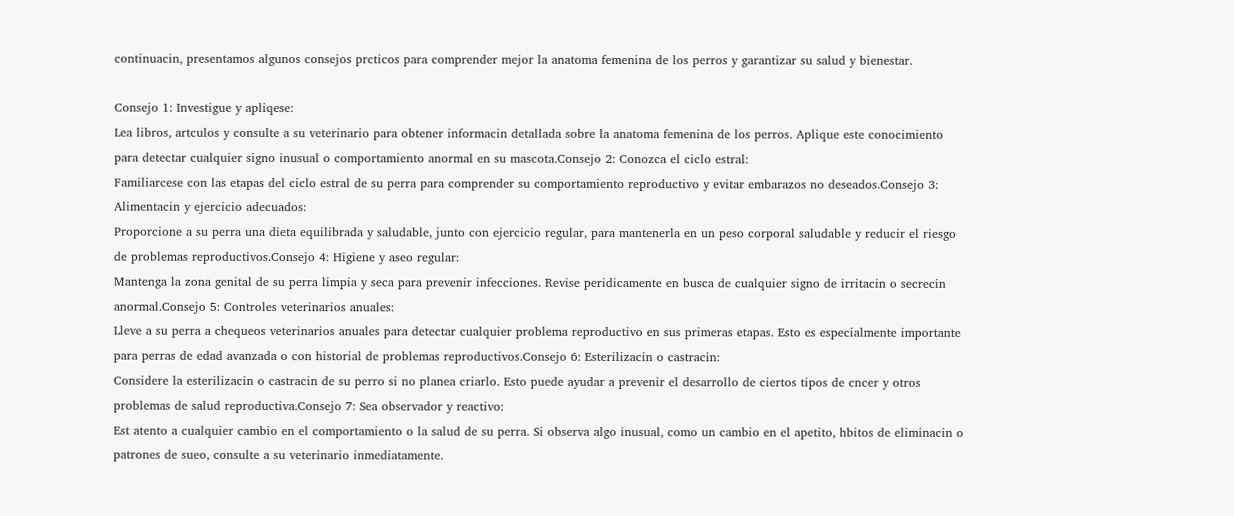continuacin, presentamos algunos consejos prcticos para comprender mejor la anatoma femenina de los perros y garantizar su salud y bienestar.

Consejo 1: Investigue y apliqese:
Lea libros, artculos y consulte a su veterinario para obtener informacin detallada sobre la anatoma femenina de los perros. Aplique este conocimiento para detectar cualquier signo inusual o comportamiento anormal en su mascota.Consejo 2: Conozca el ciclo estral:
Familiarcese con las etapas del ciclo estral de su perra para comprender su comportamiento reproductivo y evitar embarazos no deseados.Consejo 3: Alimentacin y ejercicio adecuados:
Proporcione a su perra una dieta equilibrada y saludable, junto con ejercicio regular, para mantenerla en un peso corporal saludable y reducir el riesgo de problemas reproductivos.Consejo 4: Higiene y aseo regular:
Mantenga la zona genital de su perra limpia y seca para prevenir infecciones. Revise peridicamente en busca de cualquier signo de irritacin o secrecin anormal.Consejo 5: Controles veterinarios anuales:
Lleve a su perra a chequeos veterinarios anuales para detectar cualquier problema reproductivo en sus primeras etapas. Esto es especialmente importante para perras de edad avanzada o con historial de problemas reproductivos.Consejo 6: Esterilizacin o castracin:
Considere la esterilizacin o castracin de su perro si no planea criarlo. Esto puede ayudar a prevenir el desarrollo de ciertos tipos de cncer y otros problemas de salud reproductiva.Consejo 7: Sea observador y reactivo:
Est atento a cualquier cambio en el comportamiento o la salud de su perra. Si observa algo inusual, como un cambio en el apetito, hbitos de eliminacin o patrones de sueo, consulte a su veterinario inmediatamente.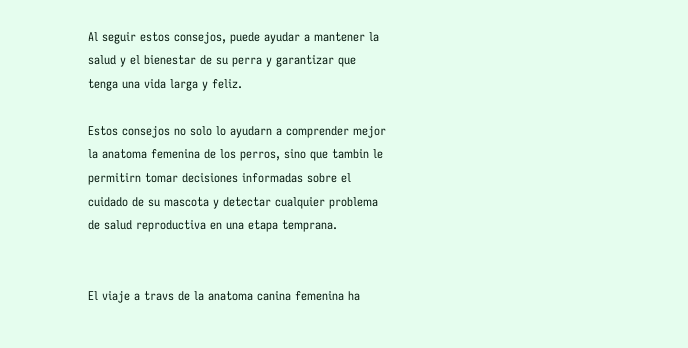Al seguir estos consejos, puede ayudar a mantener la salud y el bienestar de su perra y garantizar que tenga una vida larga y feliz.

Estos consejos no solo lo ayudarn a comprender mejor la anatoma femenina de los perros, sino que tambin le permitirn tomar decisiones informadas sobre el cuidado de su mascota y detectar cualquier problema de salud reproductiva en una etapa temprana.


El viaje a travs de la anatoma canina femenina ha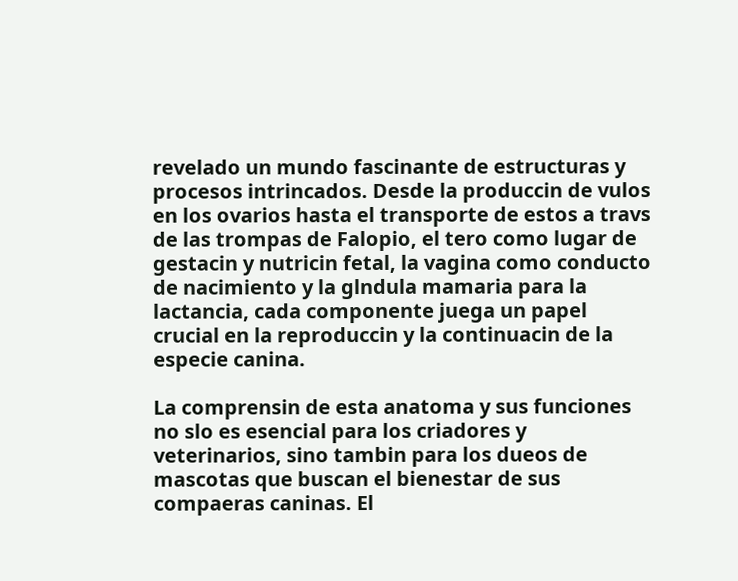revelado un mundo fascinante de estructuras y procesos intrincados. Desde la produccin de vulos en los ovarios hasta el transporte de estos a travs de las trompas de Falopio, el tero como lugar de gestacin y nutricin fetal, la vagina como conducto de nacimiento y la glndula mamaria para la lactancia, cada componente juega un papel crucial en la reproduccin y la continuacin de la especie canina.

La comprensin de esta anatoma y sus funciones no slo es esencial para los criadores y veterinarios, sino tambin para los dueos de mascotas que buscan el bienestar de sus compaeras caninas. El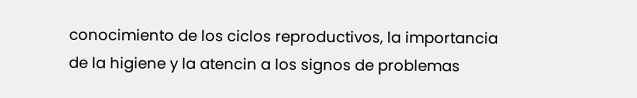conocimiento de los ciclos reproductivos, la importancia de la higiene y la atencin a los signos de problemas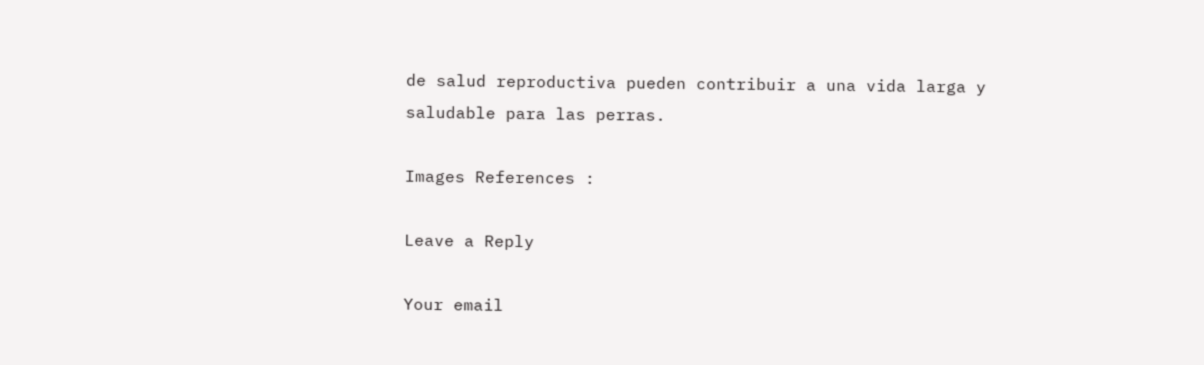de salud reproductiva pueden contribuir a una vida larga y saludable para las perras.

Images References :

Leave a Reply

Your email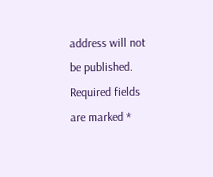address will not be published. Required fields are marked *